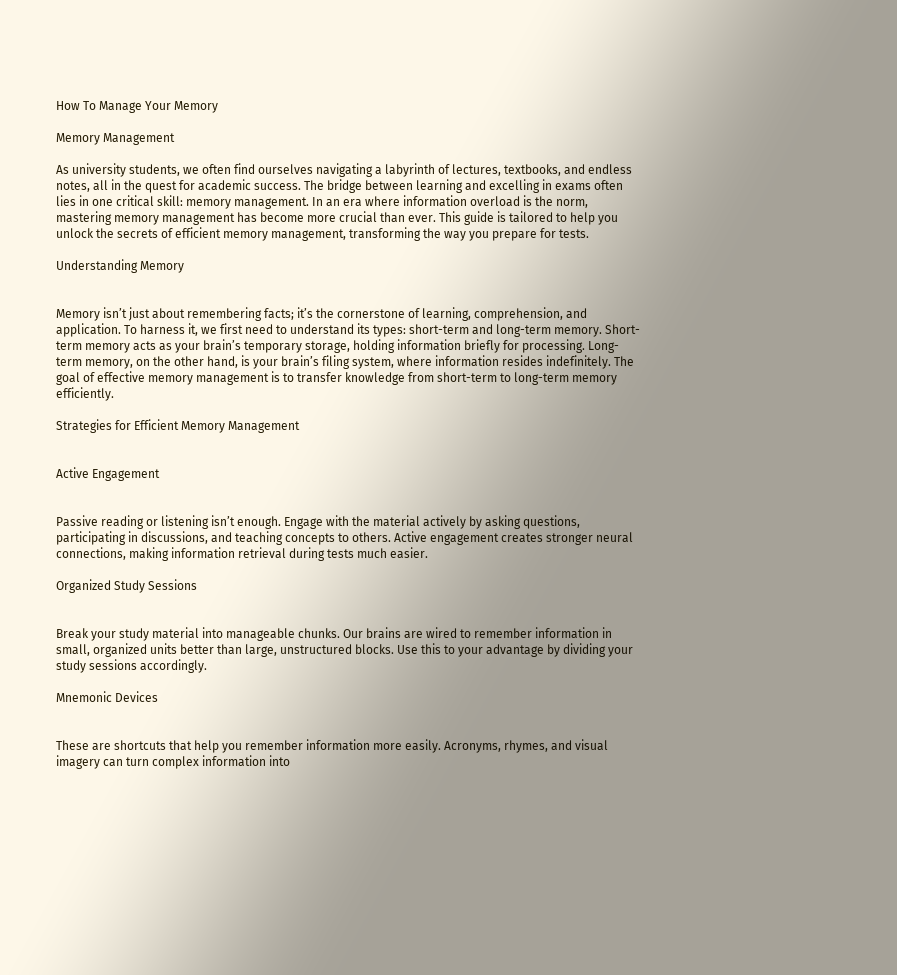How To Manage Your Memory

Memory Management

As university students, we often find ourselves navigating a labyrinth of lectures, textbooks, and endless notes, all in the quest for academic success. The bridge between learning and excelling in exams often lies in one critical skill: memory management. In an era where information overload is the norm, mastering memory management has become more crucial than ever. This guide is tailored to help you unlock the secrets of efficient memory management, transforming the way you prepare for tests.

Understanding Memory


Memory isn’t just about remembering facts; it’s the cornerstone of learning, comprehension, and application. To harness it, we first need to understand its types: short-term and long-term memory. Short-term memory acts as your brain’s temporary storage, holding information briefly for processing. Long-term memory, on the other hand, is your brain’s filing system, where information resides indefinitely. The goal of effective memory management is to transfer knowledge from short-term to long-term memory efficiently.

Strategies for Efficient Memory Management


Active Engagement


Passive reading or listening isn’t enough. Engage with the material actively by asking questions, participating in discussions, and teaching concepts to others. Active engagement creates stronger neural connections, making information retrieval during tests much easier.

Organized Study Sessions


Break your study material into manageable chunks. Our brains are wired to remember information in small, organized units better than large, unstructured blocks. Use this to your advantage by dividing your study sessions accordingly.

Mnemonic Devices


These are shortcuts that help you remember information more easily. Acronyms, rhymes, and visual imagery can turn complex information into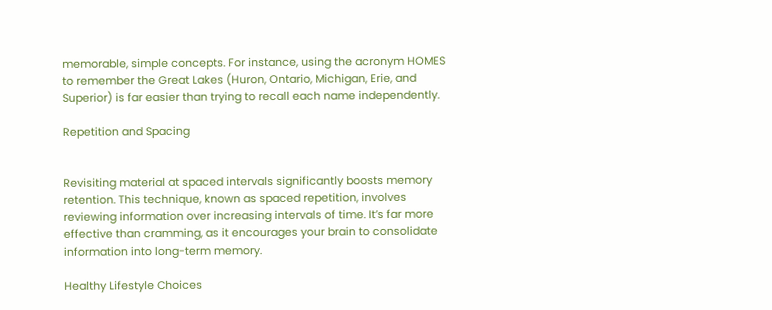memorable, simple concepts. For instance, using the acronym HOMES to remember the Great Lakes (Huron, Ontario, Michigan, Erie, and Superior) is far easier than trying to recall each name independently.

Repetition and Spacing


Revisiting material at spaced intervals significantly boosts memory retention. This technique, known as spaced repetition, involves reviewing information over increasing intervals of time. It’s far more effective than cramming, as it encourages your brain to consolidate information into long-term memory.

Healthy Lifestyle Choices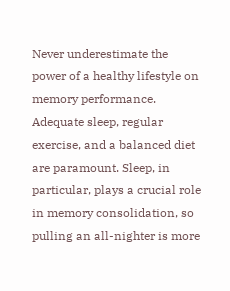Never underestimate the power of a healthy lifestyle on memory performance. Adequate sleep, regular exercise, and a balanced diet are paramount. Sleep, in particular, plays a crucial role in memory consolidation, so pulling an all-nighter is more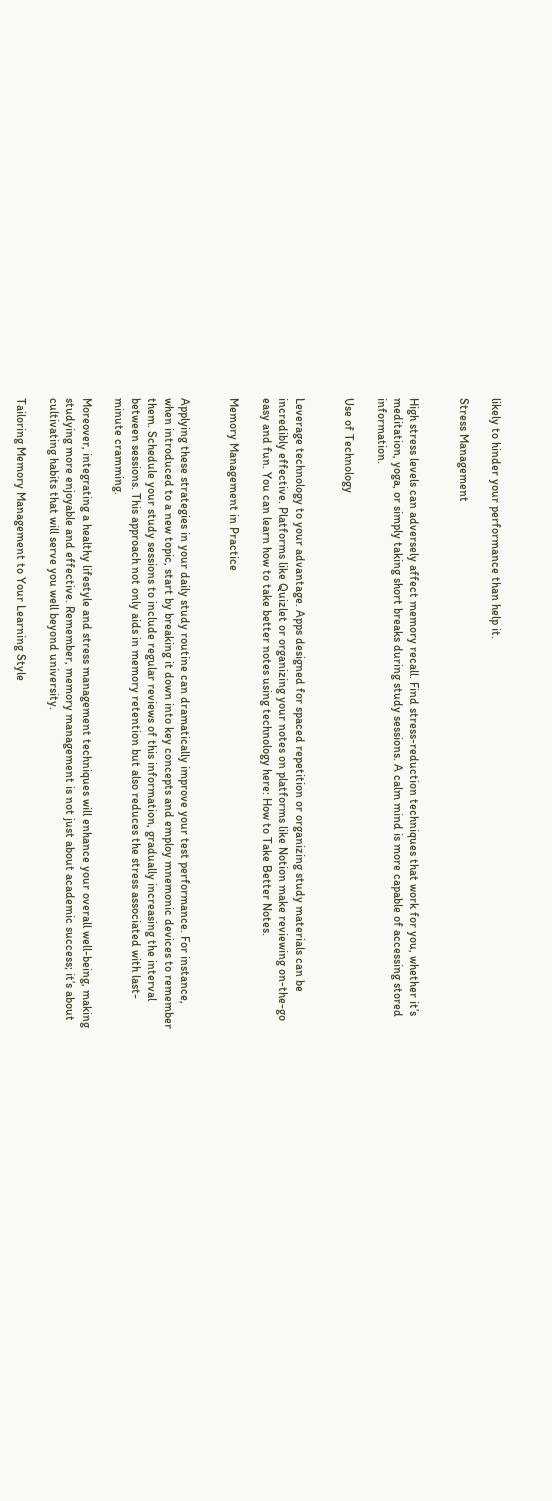likely to hinder your performance than help it.

Stress Management


High stress levels can adversely affect memory recall. Find stress-reduction techniques that work for you, whether it’s meditation, yoga, or simply taking short breaks during study sessions. A calm mind is more capable of accessing stored information.

Use of Technology


Leverage technology to your advantage. Apps designed for spaced repetition or organizing study materials can be incredibly effective. Platforms like Quizlet or organizing your notes on platforms like Notion make reviewing on-the-go easy and fun. You can learn how to take better notes using technology here: How to Take Better Notes.

Memory Management in Practice


Applying these strategies in your daily study routine can dramatically improve your test performance. For instance, when introduced to a new topic, start by breaking it down into key concepts and employ mnemonic devices to remember them. Schedule your study sessions to include regular reviews of this information, gradually increasing the interval between sessions. This approach not only aids in memory retention but also reduces the stress associated with last-minute cramming.

Moreover, integrating a healthy lifestyle and stress management techniques will enhance your overall well-being, making studying more enjoyable and effective. Remember, memory management is not just about academic success; it’s about cultivating habits that will serve you well beyond university.

Tailoring Memory Management to Your Learning Style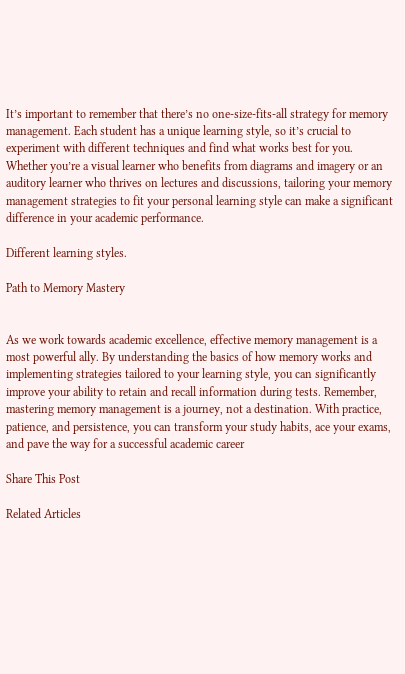It’s important to remember that there’s no one-size-fits-all strategy for memory management. Each student has a unique learning style, so it’s crucial to experiment with different techniques and find what works best for you. Whether you’re a visual learner who benefits from diagrams and imagery or an auditory learner who thrives on lectures and discussions, tailoring your memory management strategies to fit your personal learning style can make a significant difference in your academic performance.

Different learning styles.

Path to Memory Mastery


As we work towards academic excellence, effective memory management is a most powerful ally. By understanding the basics of how memory works and implementing strategies tailored to your learning style, you can significantly improve your ability to retain and recall information during tests. Remember, mastering memory management is a journey, not a destination. With practice, patience, and persistence, you can transform your study habits, ace your exams, and pave the way for a successful academic career

Share This Post

Related Articles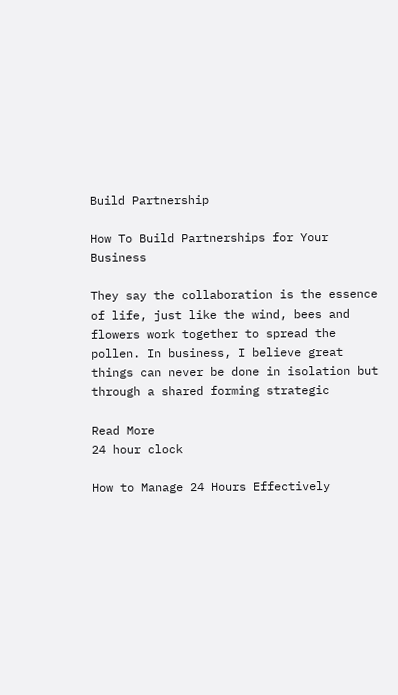Build Partnership

How To Build Partnerships for Your Business

They say the collaboration is the essence of life, just like the wind, bees and flowers work together to spread the pollen. In business, I believe great things can never be done in isolation but through a shared forming strategic

Read More
24 hour clock

How to Manage 24 Hours Effectively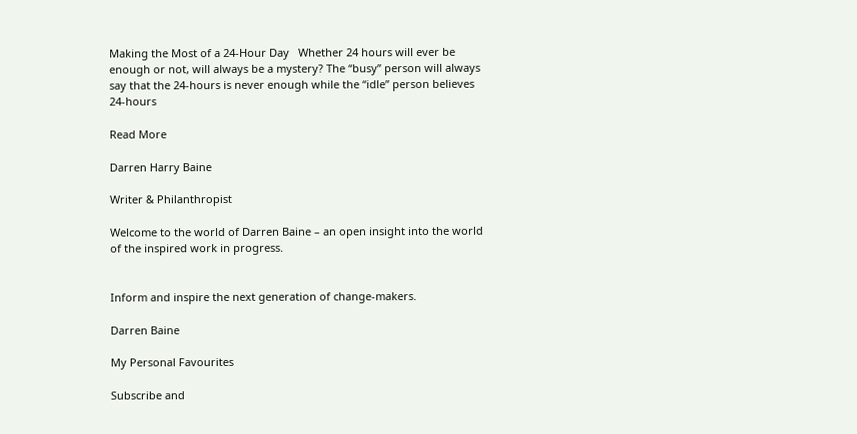Making the Most of a 24-Hour Day   Whether 24 hours will ever be enough or not, will always be a mystery? The “busy” person will always say that the 24-hours is never enough while the “idle” person believes 24-hours

Read More

Darren Harry Baine

Writer & Philanthropist

Welcome to the world of Darren Baine – an open insight into the world of the inspired work in progress.


Inform and inspire the next generation of change-makers.

Darren Baine

My Personal Favourites

Subscribe and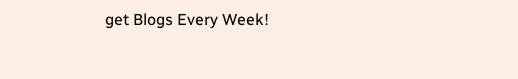get Blogs Every Week!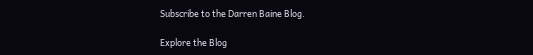Subscribe to the Darren Baine Blog.

Explore the Blog